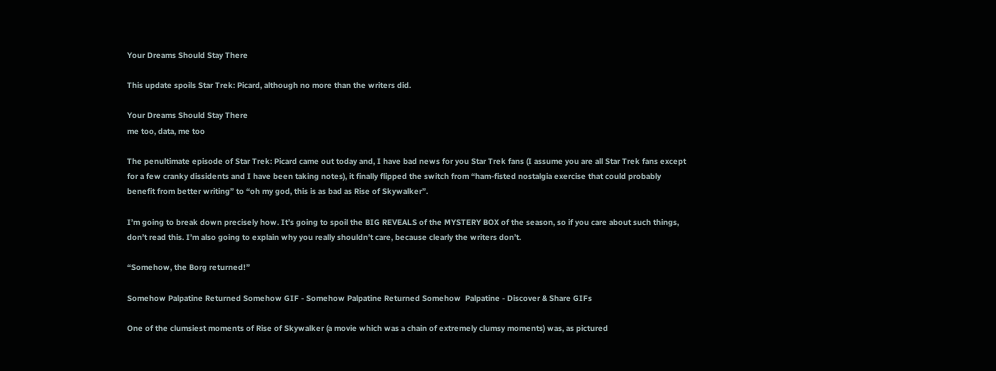Your Dreams Should Stay There

This update spoils Star Trek: Picard, although no more than the writers did.

Your Dreams Should Stay There
me too, data, me too

The penultimate episode of Star Trek: Picard came out today and, I have bad news for you Star Trek fans (I assume you are all Star Trek fans except for a few cranky dissidents and I have been taking notes), it finally flipped the switch from “ham-fisted nostalgia exercise that could probably benefit from better writing” to “oh my god, this is as bad as Rise of Skywalker”.

I’m going to break down precisely how. It’s going to spoil the BIG REVEALS of the MYSTERY BOX of the season, so if you care about such things, don’t read this. I’m also going to explain why you really shouldn’t care, because clearly the writers don’t.

“Somehow, the Borg returned!”

Somehow Palpatine Returned Somehow GIF - Somehow Palpatine Returned Somehow  Palpatine - Discover & Share GIFs

One of the clumsiest moments of Rise of Skywalker (a movie which was a chain of extremely clumsy moments) was, as pictured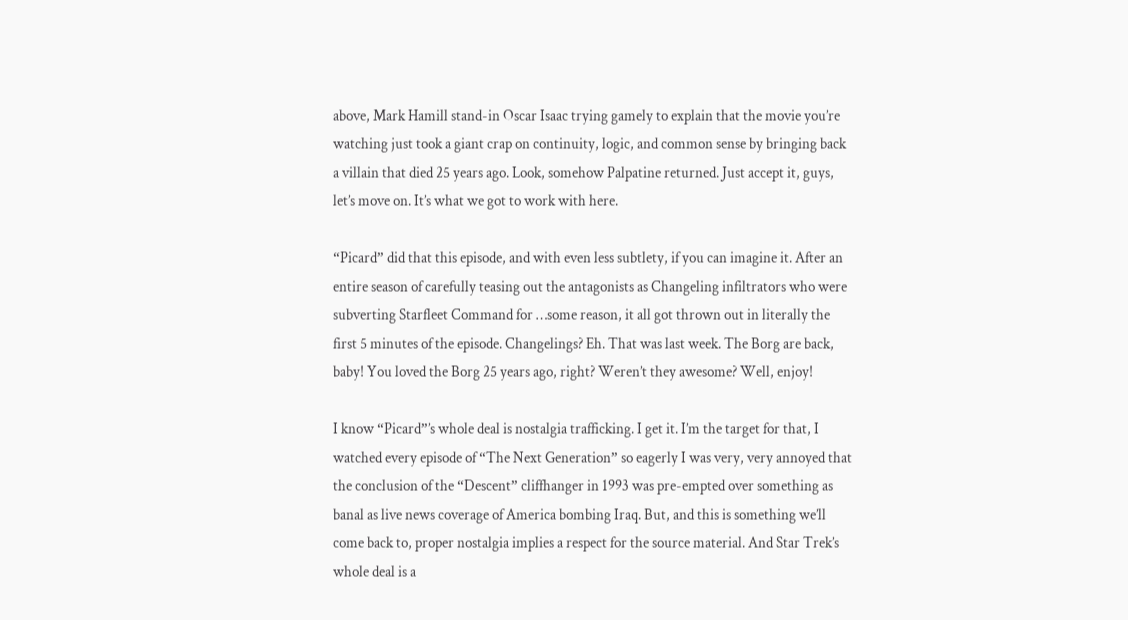above, Mark Hamill stand-in Oscar Isaac trying gamely to explain that the movie you’re watching just took a giant crap on continuity, logic, and common sense by bringing back a villain that died 25 years ago. Look, somehow Palpatine returned. Just accept it, guys, let’s move on. It’s what we got to work with here.

“Picard” did that this episode, and with even less subtlety, if you can imagine it. After an entire season of carefully teasing out the antagonists as Changeling infiltrators who were subverting Starfleet Command for …some reason, it all got thrown out in literally the first 5 minutes of the episode. Changelings? Eh. That was last week. The Borg are back, baby! You loved the Borg 25 years ago, right? Weren’t they awesome? Well, enjoy!

I know “Picard”’s whole deal is nostalgia trafficking. I get it. I’m the target for that, I watched every episode of “The Next Generation” so eagerly I was very, very annoyed that the conclusion of the “Descent” cliffhanger in 1993 was pre-empted over something as banal as live news coverage of America bombing Iraq. But, and this is something we’ll come back to, proper nostalgia implies a respect for the source material. And Star Trek’s whole deal is a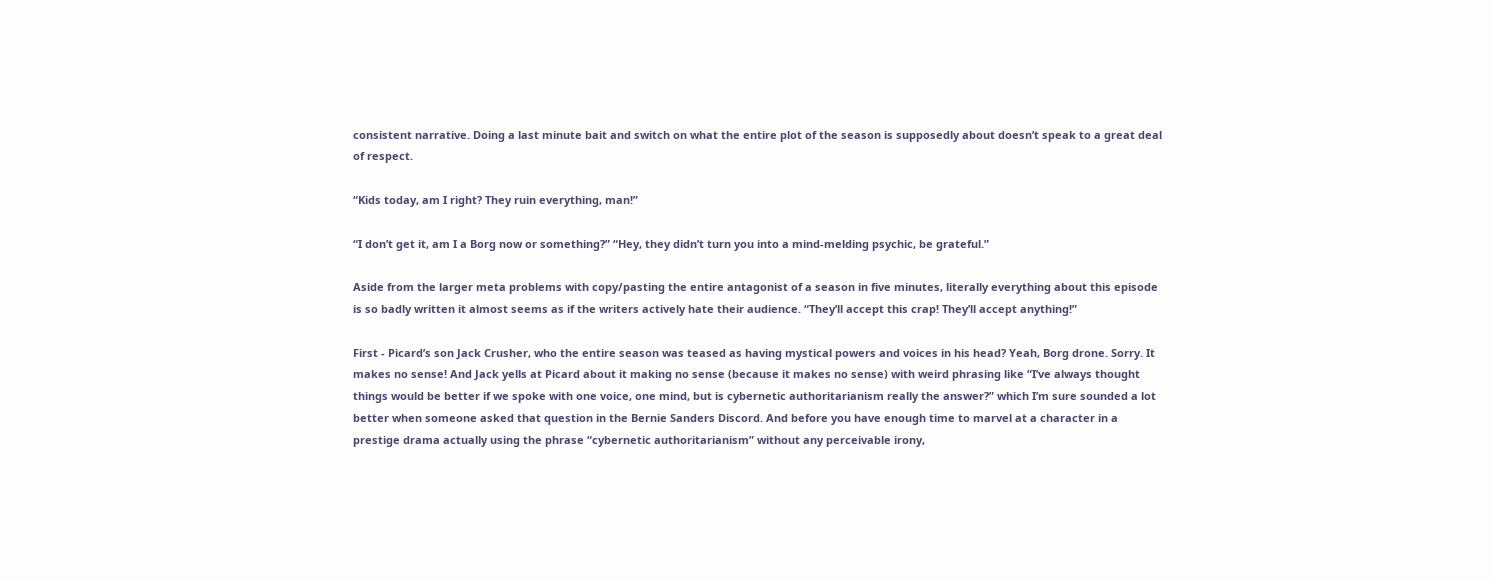consistent narrative. Doing a last minute bait and switch on what the entire plot of the season is supposedly about doesn’t speak to a great deal of respect.

“Kids today, am I right? They ruin everything, man!”

“I don’t get it, am I a Borg now or something?” “Hey, they didn’t turn you into a mind-melding psychic, be grateful.”

Aside from the larger meta problems with copy/pasting the entire antagonist of a season in five minutes, literally everything about this episode is so badly written it almost seems as if the writers actively hate their audience. “They’ll accept this crap! They’ll accept anything!”

First - Picard’s son Jack Crusher, who the entire season was teased as having mystical powers and voices in his head? Yeah, Borg drone. Sorry. It makes no sense! And Jack yells at Picard about it making no sense (because it makes no sense) with weird phrasing like “I’ve always thought things would be better if we spoke with one voice, one mind, but is cybernetic authoritarianism really the answer?” which I’m sure sounded a lot better when someone asked that question in the Bernie Sanders Discord. And before you have enough time to marvel at a character in a prestige drama actually using the phrase “cybernetic authoritarianism” without any perceivable irony,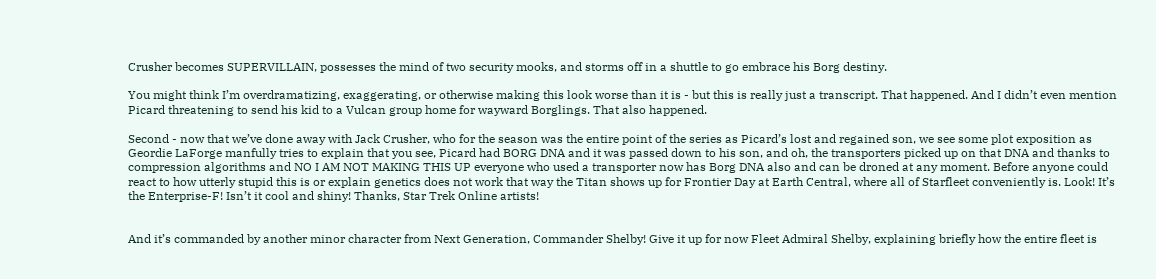Crusher becomes SUPERVILLAIN, possesses the mind of two security mooks, and storms off in a shuttle to go embrace his Borg destiny.

You might think I’m overdramatizing, exaggerating, or otherwise making this look worse than it is - but this is really just a transcript. That happened. And I didn’t even mention Picard threatening to send his kid to a Vulcan group home for wayward Borglings. That also happened.

Second - now that we’ve done away with Jack Crusher, who for the season was the entire point of the series as Picard’s lost and regained son, we see some plot exposition as Geordie LaForge manfully tries to explain that you see, Picard had BORG DNA and it was passed down to his son, and oh, the transporters picked up on that DNA and thanks to compression algorithms and NO I AM NOT MAKING THIS UP everyone who used a transporter now has Borg DNA also and can be droned at any moment. Before anyone could react to how utterly stupid this is or explain genetics does not work that way the Titan shows up for Frontier Day at Earth Central, where all of Starfleet conveniently is. Look! It’s the Enterprise-F! Isn’t it cool and shiny! Thanks, Star Trek Online artists!


And it’s commanded by another minor character from Next Generation, Commander Shelby! Give it up for now Fleet Admiral Shelby, explaining briefly how the entire fleet is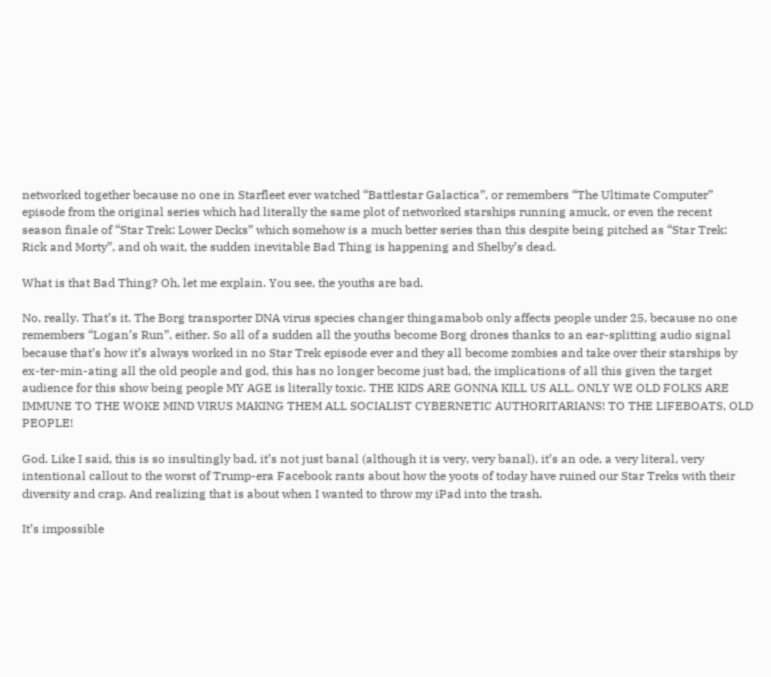networked together because no one in Starfleet ever watched “Battlestar Galactica”, or remembers “The Ultimate Computer” episode from the original series which had literally the same plot of networked starships running amuck, or even the recent season finale of “Star Trek: Lower Decks” which somehow is a much better series than this despite being pitched as “Star Trek: Rick and Morty”, and oh wait, the sudden inevitable Bad Thing is happening and Shelby’s dead.

What is that Bad Thing? Oh, let me explain. You see, the youths are bad.

No, really. That’s it. The Borg transporter DNA virus species changer thingamabob only affects people under 25, because no one remembers “Logan’s Run”, either. So all of a sudden all the youths become Borg drones thanks to an ear-splitting audio signal because that’s how it’s always worked in no Star Trek episode ever and they all become zombies and take over their starships by ex-ter-min-ating all the old people and god, this has no longer become just bad, the implications of all this given the target audience for this show being people MY AGE is literally toxic. THE KIDS ARE GONNA KILL US ALL. ONLY WE OLD FOLKS ARE IMMUNE TO THE WOKE MIND VIRUS MAKING THEM ALL SOCIALIST CYBERNETIC AUTHORITARIANS! TO THE LIFEBOATS, OLD PEOPLE!

God. Like I said, this is so insultingly bad, it’s not just banal (although it is very, very banal), it’s an ode, a very literal, very intentional callout to the worst of Trump-era Facebook rants about how the yoots of today have ruined our Star Treks with their diversity and crap. And realizing that is about when I wanted to throw my iPad into the trash.

It’s impossible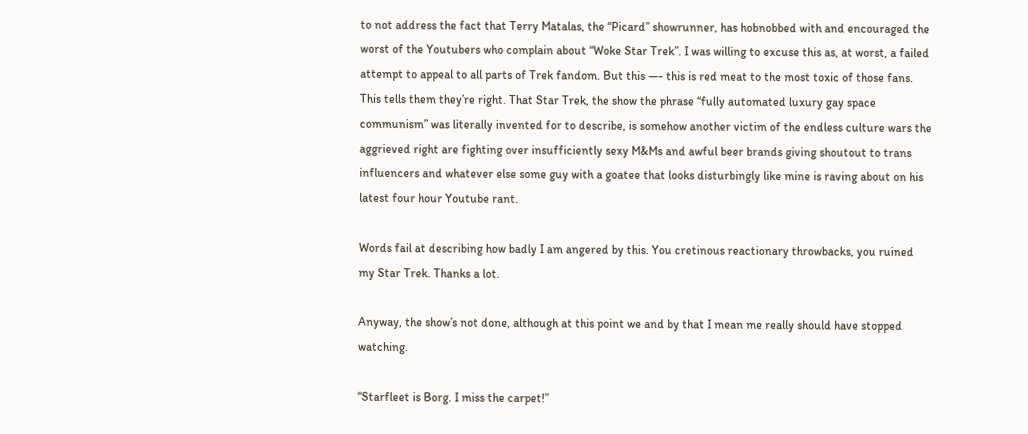to not address the fact that Terry Matalas, the “Picard” showrunner, has hobnobbed with and encouraged the worst of the Youtubers who complain about “Woke Star Trek”. I was willing to excuse this as, at worst, a failed attempt to appeal to all parts of Trek fandom. But this —- this is red meat to the most toxic of those fans. This tells them they’re right. That Star Trek, the show the phrase “fully automated luxury gay space communism” was literally invented for to describe, is somehow another victim of the endless culture wars the aggrieved right are fighting over insufficiently sexy M&Ms and awful beer brands giving shoutout to trans influencers and whatever else some guy with a goatee that looks disturbingly like mine is raving about on his latest four hour Youtube rant.

Words fail at describing how badly I am angered by this. You cretinous reactionary throwbacks, you ruined my Star Trek. Thanks a lot.

Anyway, the show’s not done, although at this point we and by that I mean me really should have stopped watching.

“Starfleet is Borg. I miss the carpet!”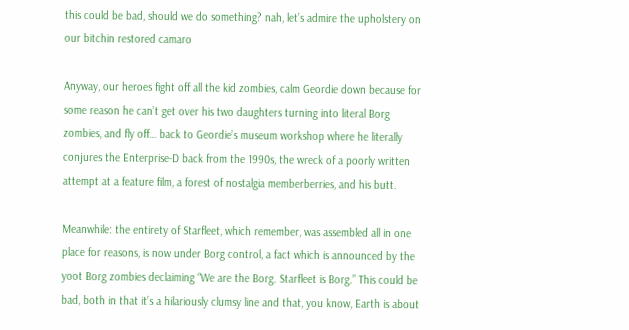this could be bad, should we do something? nah, let’s admire the upholstery on our bitchin restored camaro

Anyway, our heroes fight off all the kid zombies, calm Geordie down because for some reason he can’t get over his two daughters turning into literal Borg zombies, and fly off… back to Geordie’s museum workshop where he literally conjures the Enterprise-D back from the 1990s, the wreck of a poorly written attempt at a feature film, a forest of nostalgia memberberries, and his butt.

Meanwhile: the entirety of Starfleet, which remember, was assembled all in one place for reasons, is now under Borg control, a fact which is announced by the yoot Borg zombies declaiming “We are the Borg. Starfleet is Borg.” This could be bad, both in that it’s a hilariously clumsy line and that, you know, Earth is about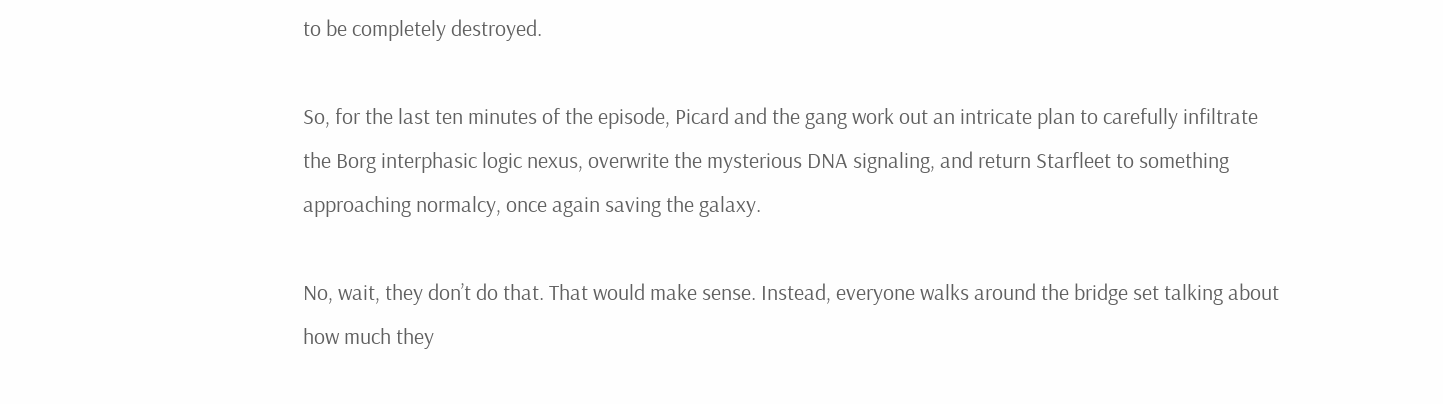to be completely destroyed.

So, for the last ten minutes of the episode, Picard and the gang work out an intricate plan to carefully infiltrate the Borg interphasic logic nexus, overwrite the mysterious DNA signaling, and return Starfleet to something approaching normalcy, once again saving the galaxy.

No, wait, they don’t do that. That would make sense. Instead, everyone walks around the bridge set talking about how much they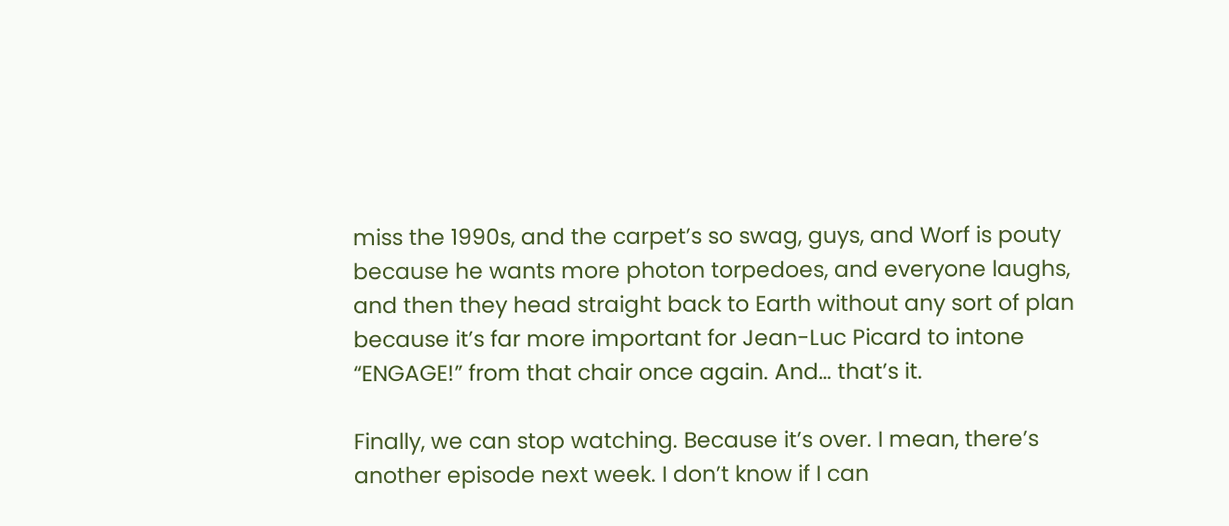miss the 1990s, and the carpet’s so swag, guys, and Worf is pouty because he wants more photon torpedoes, and everyone laughs, and then they head straight back to Earth without any sort of plan because it’s far more important for Jean-Luc Picard to intone “ENGAGE!” from that chair once again. And… that’s it.

Finally, we can stop watching. Because it’s over. I mean, there’s another episode next week. I don’t know if I can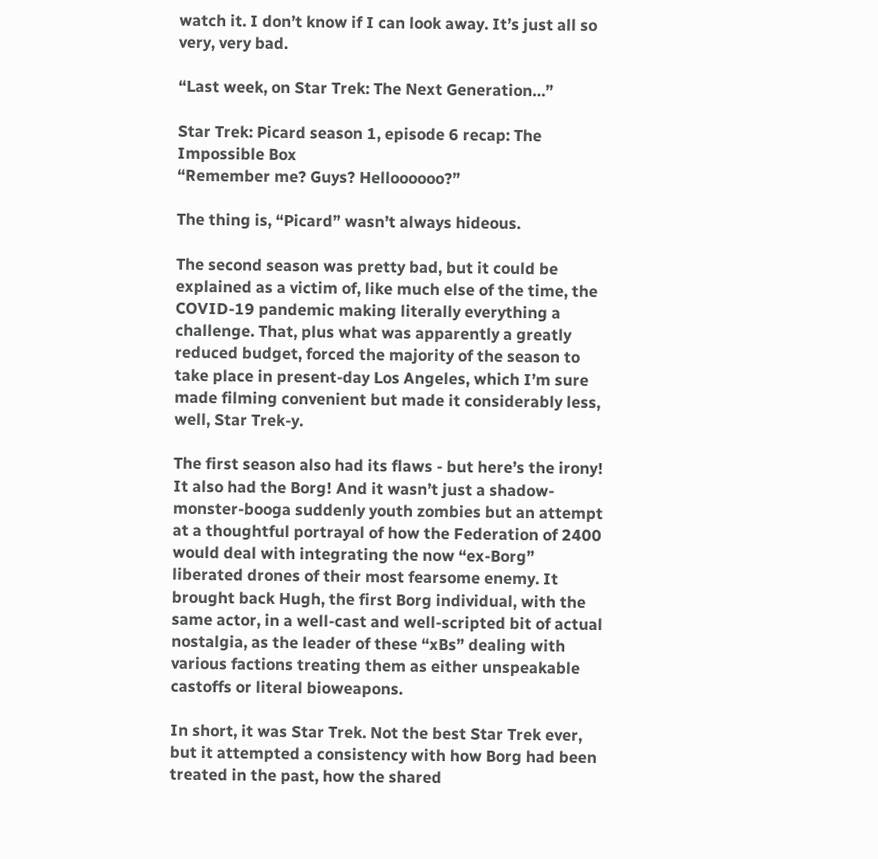watch it. I don’t know if I can look away. It’s just all so very, very bad.

“Last week, on Star Trek: The Next Generation…”

Star Trek: Picard season 1, episode 6 recap: The Impossible Box
“Remember me? Guys? Helloooooo?”

The thing is, “Picard” wasn’t always hideous.

The second season was pretty bad, but it could be explained as a victim of, like much else of the time, the COVID-19 pandemic making literally everything a challenge. That, plus what was apparently a greatly reduced budget, forced the majority of the season to take place in present-day Los Angeles, which I’m sure made filming convenient but made it considerably less, well, Star Trek-y.

The first season also had its flaws - but here’s the irony! It also had the Borg! And it wasn’t just a shadow-monster-booga suddenly youth zombies but an attempt at a thoughtful portrayal of how the Federation of 2400 would deal with integrating the now “ex-Borg” liberated drones of their most fearsome enemy. It brought back Hugh, the first Borg individual, with the same actor, in a well-cast and well-scripted bit of actual nostalgia, as the leader of these “xBs” dealing with various factions treating them as either unspeakable castoffs or literal bioweapons.

In short, it was Star Trek. Not the best Star Trek ever, but it attempted a consistency with how Borg had been treated in the past, how the shared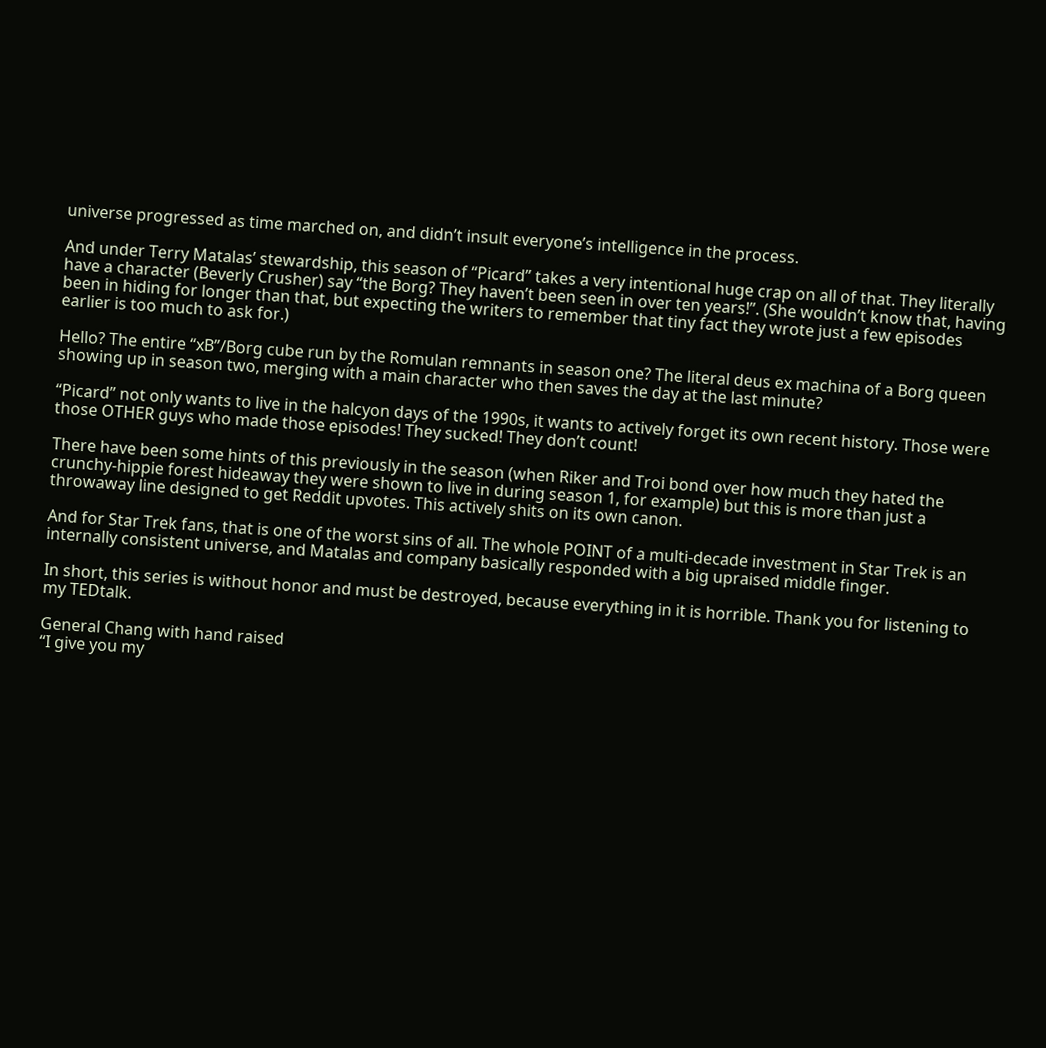universe progressed as time marched on, and didn’t insult everyone’s intelligence in the process.

And under Terry Matalas’ stewardship, this season of “Picard” takes a very intentional huge crap on all of that. They literally have a character (Beverly Crusher) say “the Borg? They haven’t been seen in over ten years!”. (She wouldn’t know that, having been in hiding for longer than that, but expecting the writers to remember that tiny fact they wrote just a few episodes earlier is too much to ask for.)

Hello? The entire “xB”/Borg cube run by the Romulan remnants in season one? The literal deus ex machina of a Borg queen showing up in season two, merging with a main character who then saves the day at the last minute?

“Picard” not only wants to live in the halcyon days of the 1990s, it wants to actively forget its own recent history. Those were those OTHER guys who made those episodes! They sucked! They don’t count!

There have been some hints of this previously in the season (when Riker and Troi bond over how much they hated the crunchy-hippie forest hideaway they were shown to live in during season 1, for example) but this is more than just a throwaway line designed to get Reddit upvotes. This actively shits on its own canon.

And for Star Trek fans, that is one of the worst sins of all. The whole POINT of a multi-decade investment in Star Trek is an internally consistent universe, and Matalas and company basically responded with a big upraised middle finger.

In short, this series is without honor and must be destroyed, because everything in it is horrible. Thank you for listening to my TEDtalk.

General Chang with hand raised
“I give you my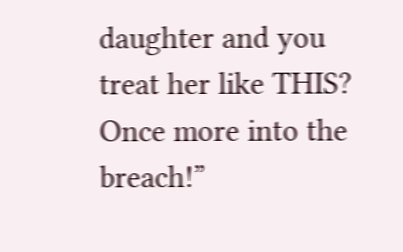daughter and you treat her like THIS? Once more into the breach!”